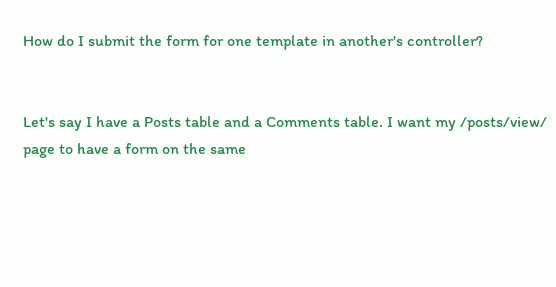How do I submit the form for one template in another's controller?


Let's say I have a Posts table and a Comments table. I want my /posts/view/ page to have a form on the same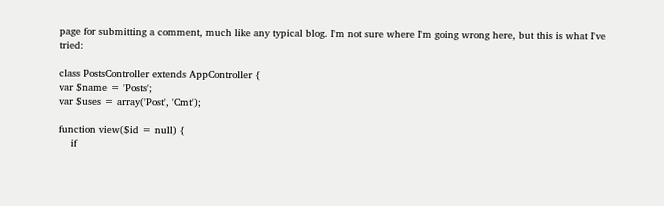page for submitting a comment, much like any typical blog. I'm not sure where I'm going wrong here, but this is what I've tried:

class PostsController extends AppController {
var $name = 'Posts';
var $uses = array('Post', 'Cmt');

function view($id = null) {
    if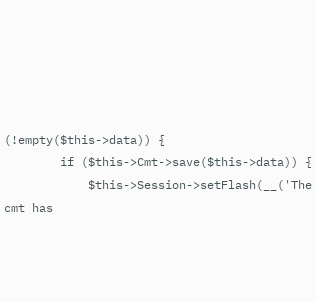(!empty($this->data)) {
        if ($this->Cmt->save($this->data)) {
            $this->Session->setFlash(__('The cmt has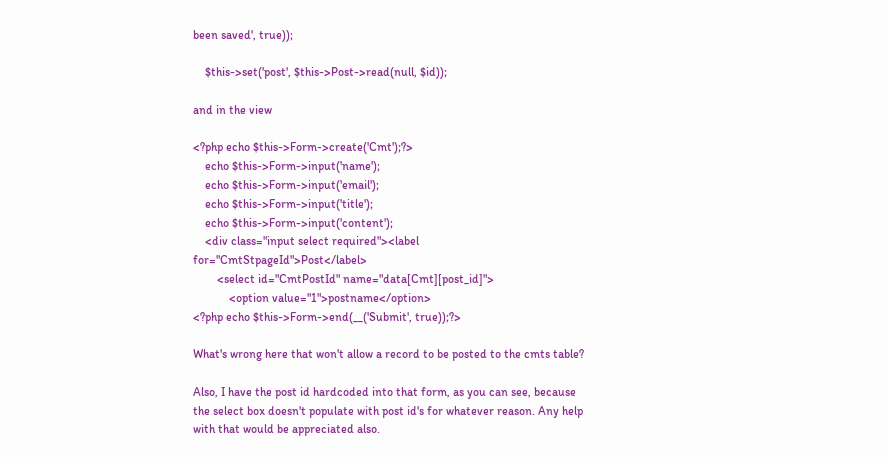been saved', true));

    $this->set('post', $this->Post->read(null, $id));

and in the view

<?php echo $this->Form->create('Cmt');?>
    echo $this->Form->input('name');
    echo $this->Form->input('email');
    echo $this->Form->input('title');
    echo $this->Form->input('content');
    <div class="input select required"><label for="CmtStpageId">Post</label>
        <select id="CmtPostId" name="data[Cmt][post_id]">
            <option value="1">postname</option>
<?php echo $this->Form->end(__('Submit', true));?>

What's wrong here that won't allow a record to be posted to the cmts table?

Also, I have the post id hardcoded into that form, as you can see, because the select box doesn't populate with post id's for whatever reason. Any help with that would be appreciated also.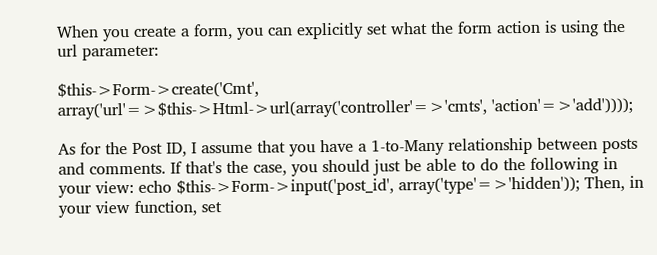When you create a form, you can explicitly set what the form action is using the url parameter:

$this->Form->create('Cmt', array('url'=>$this->Html->url(array('controller'=>'cmts', 'action'=>'add'))));

As for the Post ID, I assume that you have a 1-to-Many relationship between posts and comments. If that's the case, you should just be able to do the following in your view: echo $this->Form->input('post_id', array('type'=>'hidden')); Then, in your view function, set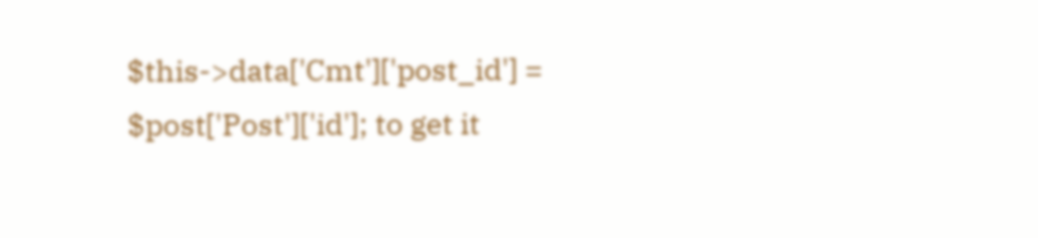$this->data['Cmt']['post_id'] = $post['Post']['id']; to get it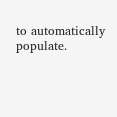to automatically populate.